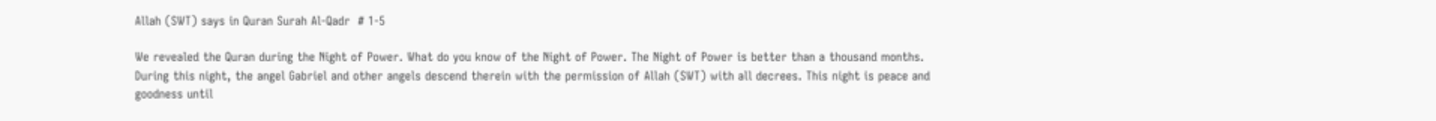Allah (SWT) says in Quran Surah Al-Qadr  # 1-5

We revealed the Quran during the Night of Power. What do you know of the Night of Power. The Night of Power is better than a thousand months. During this night, the angel Gabriel and other angels descend therein with the permission of Allah (SWT) with all decrees. This night is peace and goodness until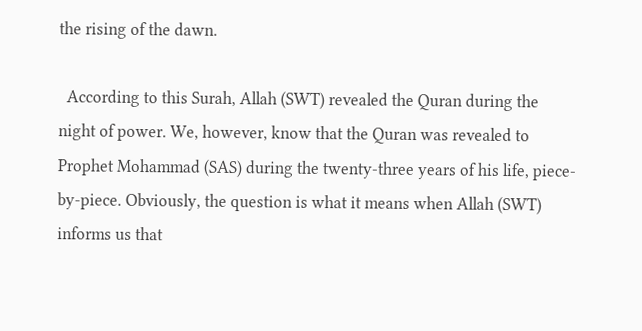the rising of the dawn.

  According to this Surah, Allah (SWT) revealed the Quran during the night of power. We, however, know that the Quran was revealed to  Prophet Mohammad (SAS) during the twenty-three years of his life, piece-by-piece. Obviously, the question is what it means when Allah (SWT) informs us that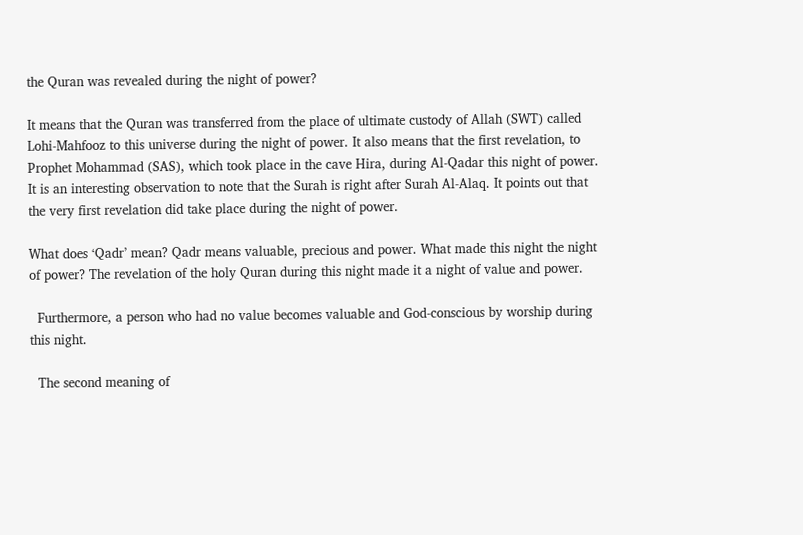the Quran was revealed during the night of power?

It means that the Quran was transferred from the place of ultimate custody of Allah (SWT) called Lohi-Mahfooz to this universe during the night of power. It also means that the first revelation, to Prophet Mohammad (SAS), which took place in the cave Hira, during Al-Qadar this night of power. It is an interesting observation to note that the Surah is right after Surah Al-Alaq. It points out that the very first revelation did take place during the night of power.

What does ‘Qadr’ mean? Qadr means valuable, precious and power. What made this night the night of power? The revelation of the holy Quran during this night made it a night of value and power.

  Furthermore, a person who had no value becomes valuable and God-conscious by worship during this night.

  The second meaning of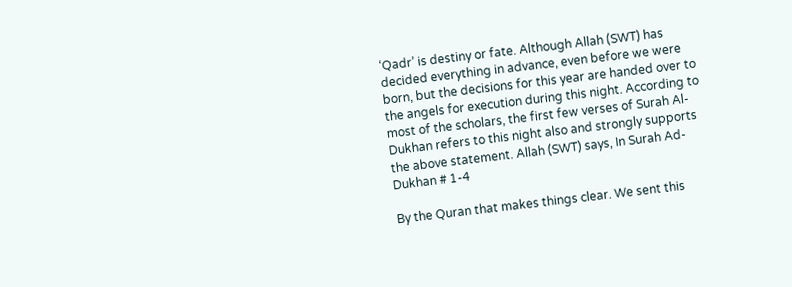‘Qadr’ is destiny or fate. Although Allah (SWT) has decided everything in advance, even before we were born, but the decisions for this year are handed over to the angels for execution during this night. According to most of the scholars, the first few verses of Surah Al-Dukhan refers to this night also and strongly supports the above statement. Allah (SWT) says, In Surah Ad-Dukhan # 1-4

By the Quran that makes things clear. We sent this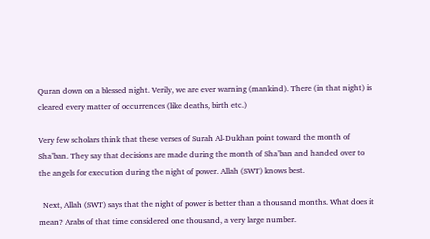Quran down on a blessed night. Verily, we are ever warning (mankind). There (in that night) is cleared every matter of occurrences (like deaths, birth etc.)

Very few scholars think that these verses of Surah Al-Dukhan point toward the month of Sha’ban. They say that decisions are made during the month of Sha’ban and handed over to the angels for execution during the night of power. Allah (SWT) knows best.

  Next, Allah (SWT) says that the night of power is better than a thousand months. What does it mean? Arabs of that time considered one thousand, a very large number.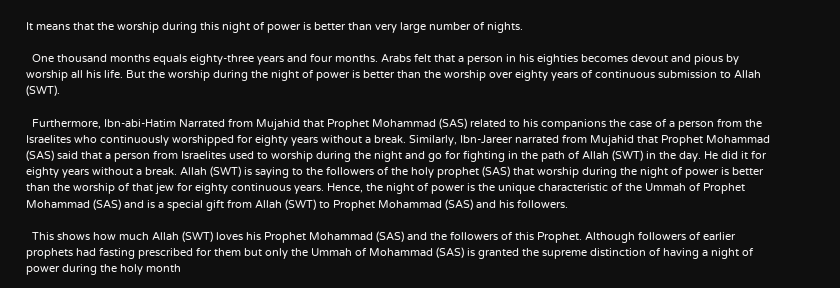It means that the worship during this night of power is better than very large number of nights.

  One thousand months equals eighty-three years and four months. Arabs felt that a person in his eighties becomes devout and pious by worship all his life. But the worship during the night of power is better than the worship over eighty years of continuous submission to Allah (SWT).

  Furthermore, Ibn-abi-Hatim Narrated from Mujahid that Prophet Mohammad (SAS) related to his companions the case of a person from the Israelites who continuously worshipped for eighty years without a break. Similarly, Ibn-Jareer narrated from Mujahid that Prophet Mohammad (SAS) said that a person from Israelites used to worship during the night and go for fighting in the path of Allah (SWT) in the day. He did it for eighty years without a break. Allah (SWT) is saying to the followers of the holy prophet (SAS) that worship during the night of power is better than the worship of that jew for eighty continuous years. Hence, the night of power is the unique characteristic of the Ummah of Prophet Mohammad (SAS) and is a special gift from Allah (SWT) to Prophet Mohammad (SAS) and his followers.

  This shows how much Allah (SWT) loves his Prophet Mohammad (SAS) and the followers of this Prophet. Although followers of earlier prophets had fasting prescribed for them but only the Ummah of Mohammad (SAS) is granted the supreme distinction of having a night of power during the holy month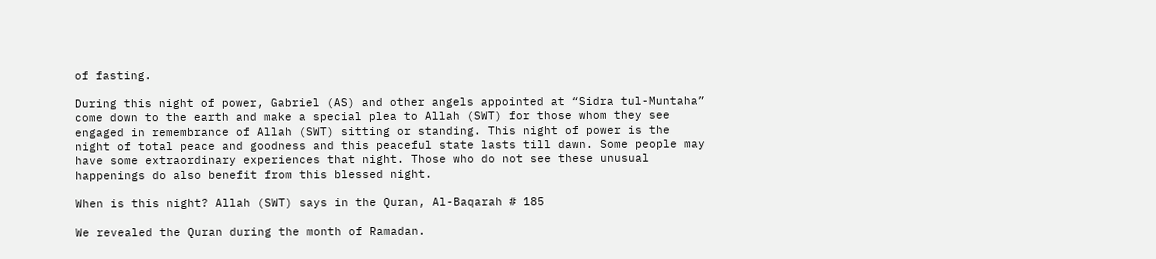of fasting.

During this night of power, Gabriel (AS) and other angels appointed at “Sidra tul-Muntaha” come down to the earth and make a special plea to Allah (SWT) for those whom they see engaged in remembrance of Allah (SWT) sitting or standing. This night of power is the night of total peace and goodness and this peaceful state lasts till dawn. Some people may have some extraordinary experiences that night. Those who do not see these unusual happenings do also benefit from this blessed night.

When is this night? Allah (SWT) says in the Quran, Al-Baqarah # 185

We revealed the Quran during the month of Ramadan.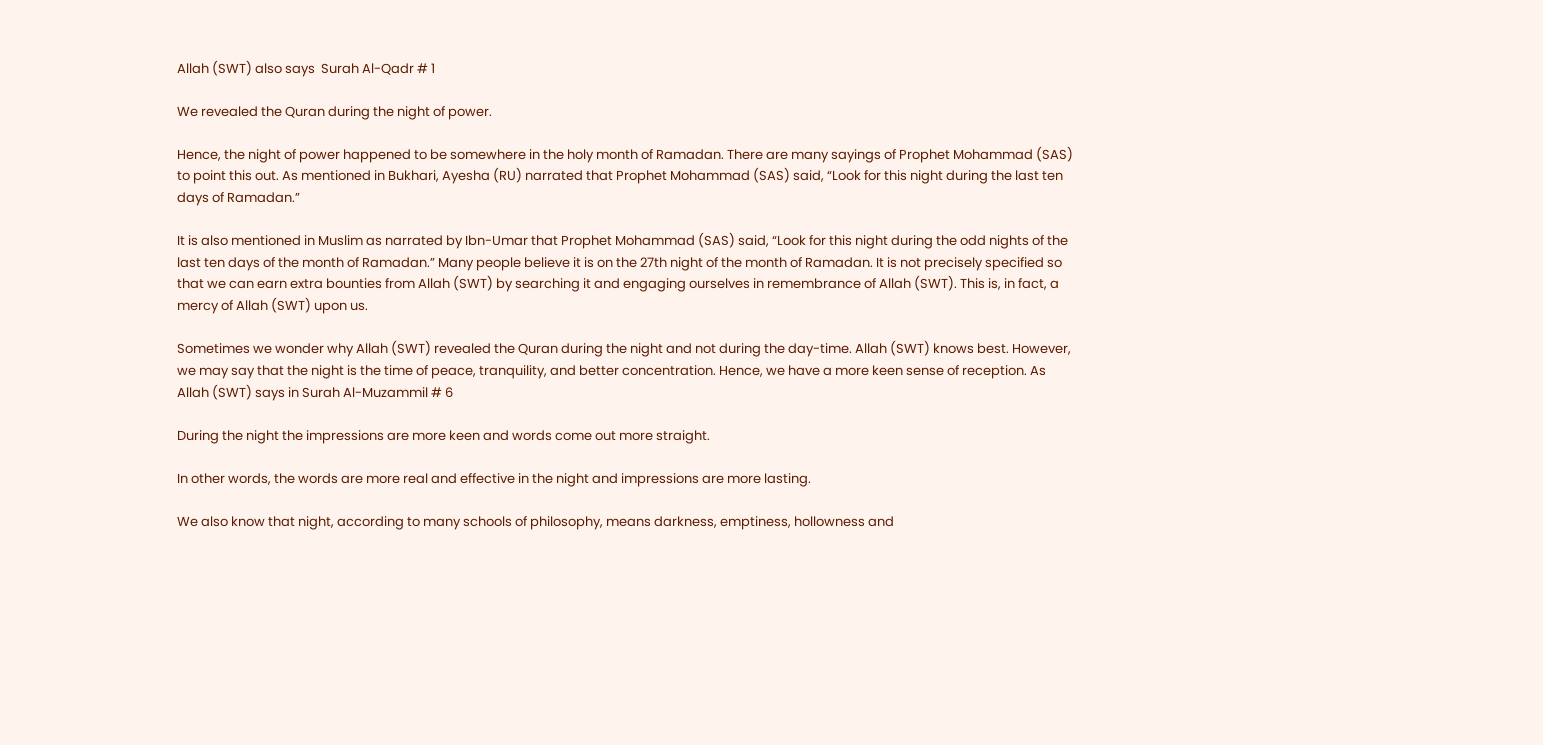Allah (SWT) also says  Surah Al-Qadr # 1

We revealed the Quran during the night of power.

Hence, the night of power happened to be somewhere in the holy month of Ramadan. There are many sayings of Prophet Mohammad (SAS) to point this out. As mentioned in Bukhari, Ayesha (RU) narrated that Prophet Mohammad (SAS) said, “Look for this night during the last ten days of Ramadan.”

It is also mentioned in Muslim as narrated by Ibn-Umar that Prophet Mohammad (SAS) said, “Look for this night during the odd nights of the last ten days of the month of Ramadan.” Many people believe it is on the 27th night of the month of Ramadan. It is not precisely specified so that we can earn extra bounties from Allah (SWT) by searching it and engaging ourselves in remembrance of Allah (SWT). This is, in fact, a mercy of Allah (SWT) upon us.

Sometimes we wonder why Allah (SWT) revealed the Quran during the night and not during the day-time. Allah (SWT) knows best. However, we may say that the night is the time of peace, tranquility, and better concentration. Hence, we have a more keen sense of reception. As Allah (SWT) says in Surah Al-Muzammil # 6

During the night the impressions are more keen and words come out more straight.

In other words, the words are more real and effective in the night and impressions are more lasting.

We also know that night, according to many schools of philosophy, means darkness, emptiness, hollowness and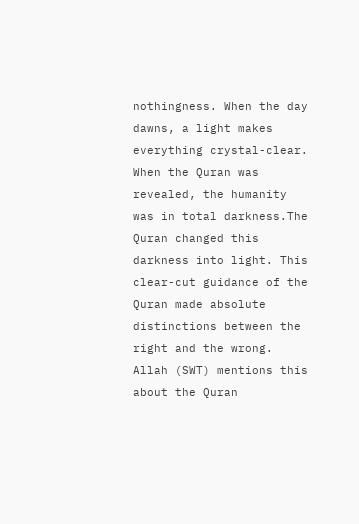nothingness. When the day dawns, a light makes everything crystal-clear. When the Quran was revealed, the humanity was in total darkness.The Quran changed this darkness into light. This clear-cut guidance of the Quran made absolute distinctions between the right and the wrong. Allah (SWT) mentions this about the Quran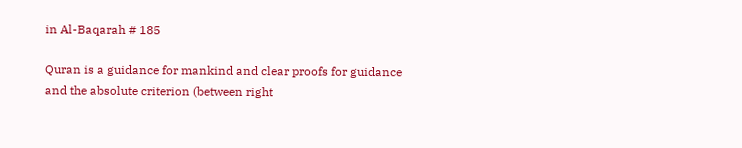in Al-Baqarah # 185

Quran is a guidance for mankind and clear proofs for guidance and the absolute criterion (between right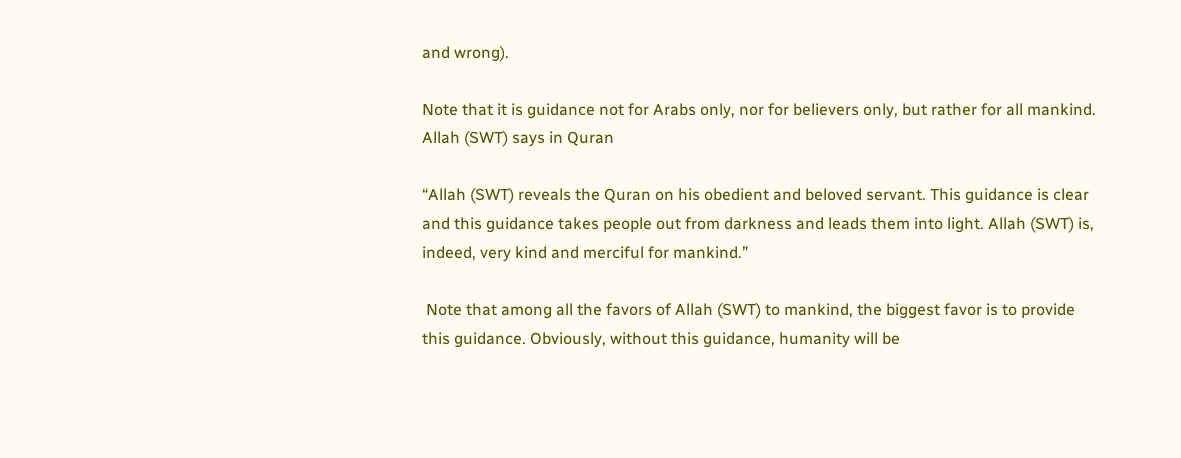and wrong).

Note that it is guidance not for Arabs only, nor for believers only, but rather for all mankind. Allah (SWT) says in Quran

“Allah (SWT) reveals the Quran on his obedient and beloved servant. This guidance is clear and this guidance takes people out from darkness and leads them into light. Allah (SWT) is, indeed, very kind and merciful for mankind.”

 Note that among all the favors of Allah (SWT) to mankind, the biggest favor is to provide this guidance. Obviously, without this guidance, humanity will be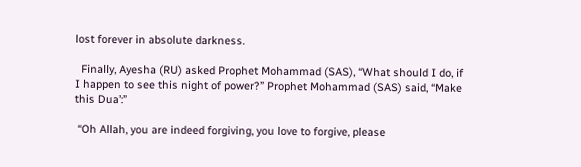lost forever in absolute darkness.

  Finally, Ayesha (RU) asked Prophet Mohammad (SAS), “What should I do, if I happen to see this night of power?” Prophet Mohammad (SAS) said, “Make this Dua’:”

 “Oh Allah, you are indeed forgiving, you love to forgive, please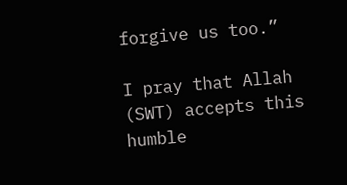forgive us too.”

I pray that Allah (SWT) accepts this humble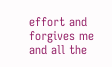effort and forgives me and all the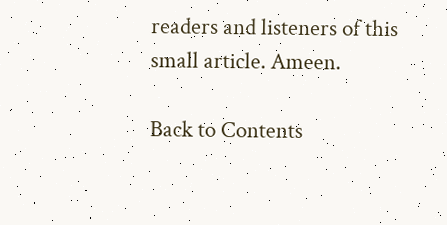readers and listeners of this small article. Ameen.

Back to Contents